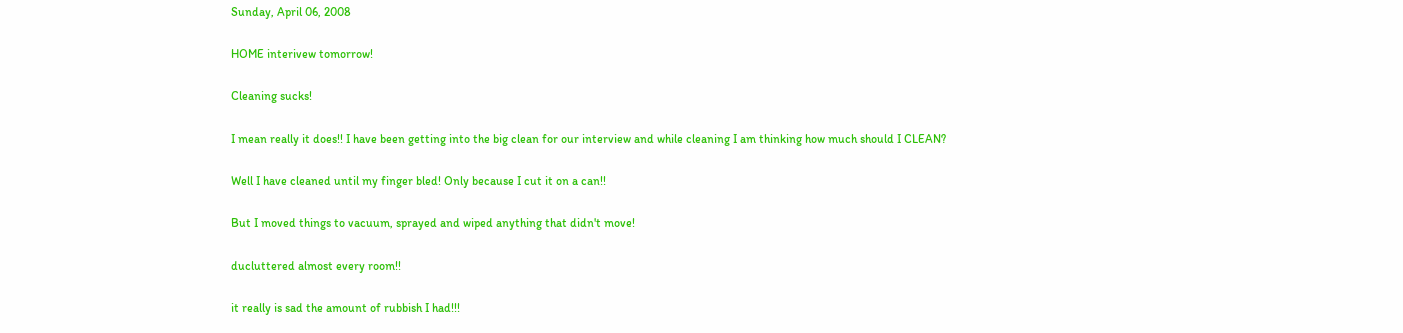Sunday, April 06, 2008

HOME interivew tomorrow!

Cleaning sucks!

I mean really it does!! I have been getting into the big clean for our interview and while cleaning I am thinking how much should I CLEAN?

Well I have cleaned until my finger bled! Only because I cut it on a can!!

But I moved things to vacuum, sprayed and wiped anything that didn't move!

ducluttered almost every room!!

it really is sad the amount of rubbish I had!!!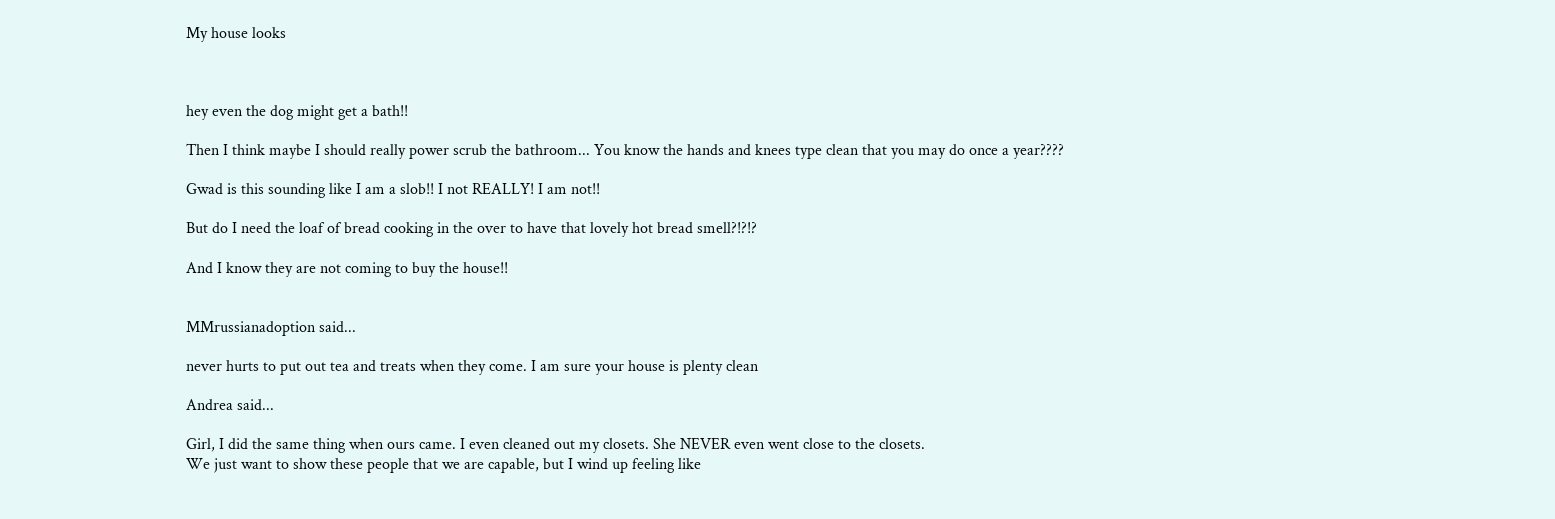My house looks



hey even the dog might get a bath!!

Then I think maybe I should really power scrub the bathroom... You know the hands and knees type clean that you may do once a year????

Gwad is this sounding like I am a slob!! I not REALLY! I am not!!

But do I need the loaf of bread cooking in the over to have that lovely hot bread smell?!?!?

And I know they are not coming to buy the house!!


MMrussianadoption said...

never hurts to put out tea and treats when they come. I am sure your house is plenty clean

Andrea said...

Girl, I did the same thing when ours came. I even cleaned out my closets. She NEVER even went close to the closets.
We just want to show these people that we are capable, but I wind up feeling like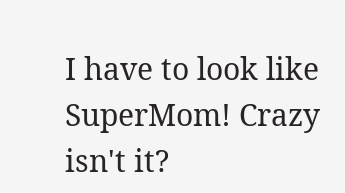I have to look like SuperMom! Crazy isn't it?